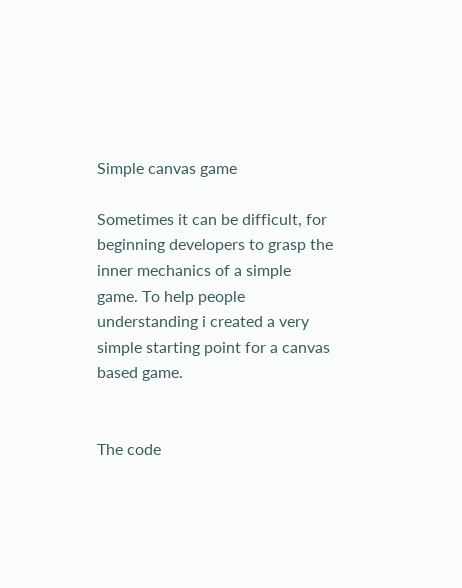Simple canvas game

Sometimes it can be difficult, for beginning developers to grasp the inner mechanics of a simple game. To help people understanding i created a very simple starting point for a canvas based game.


The code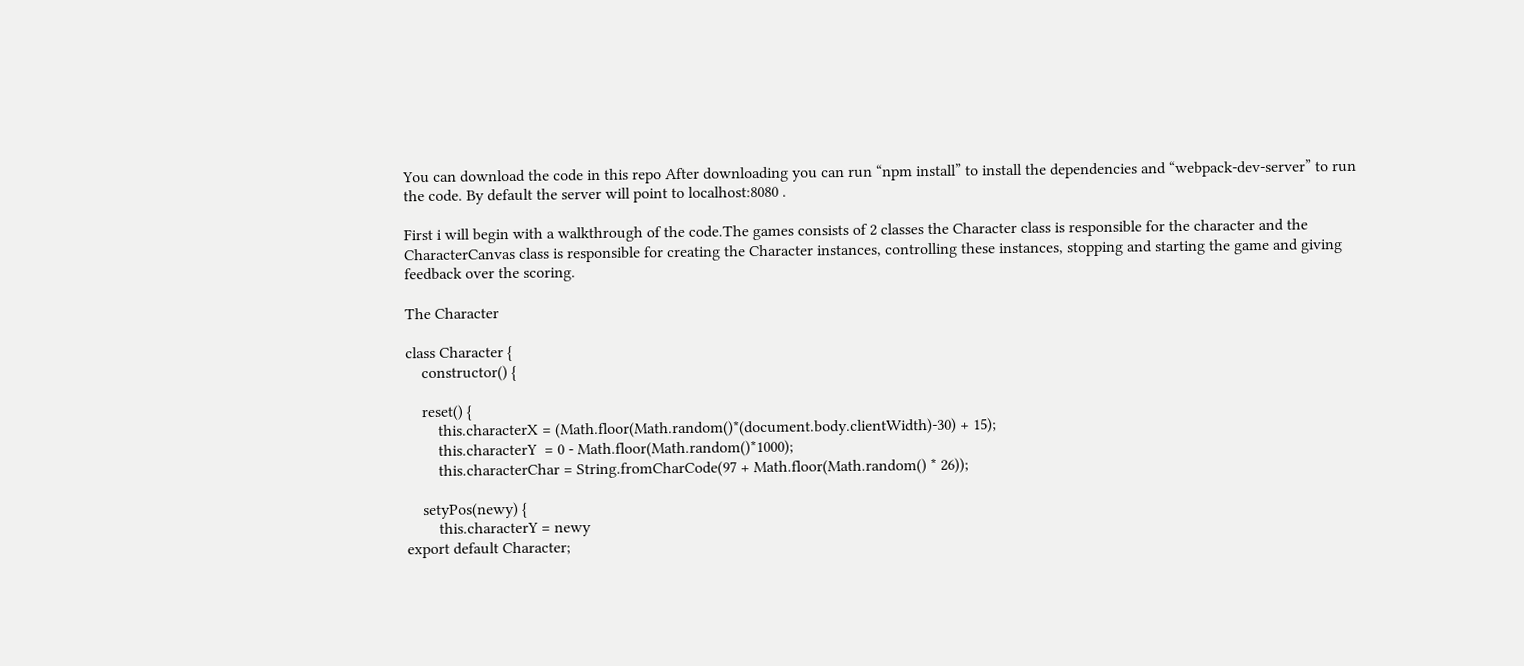You can download the code in this repo After downloading you can run “npm install” to install the dependencies and “webpack-dev-server” to run the code. By default the server will point to localhost:8080 .

First i will begin with a walkthrough of the code.The games consists of 2 classes the Character class is responsible for the character and the CharacterCanvas class is responsible for creating the Character instances, controlling these instances, stopping and starting the game and giving feedback over the scoring.

The Character

class Character {
    constructor() {

    reset() {
        this.characterX = (Math.floor(Math.random()*(document.body.clientWidth)-30) + 15);
        this.characterY  = 0 - Math.floor(Math.random()*1000);
        this.characterChar = String.fromCharCode(97 + Math.floor(Math.random() * 26));

    setyPos(newy) {
        this.characterY = newy
export default Character;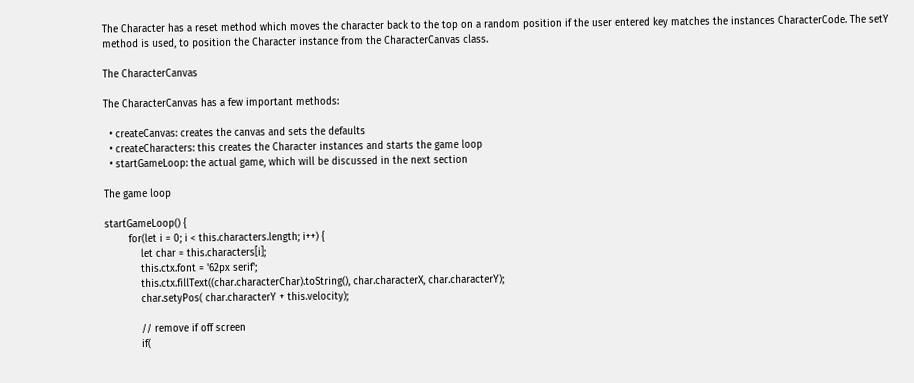The Character has a reset method which moves the character back to the top on a random position if the user entered key matches the instances CharacterCode. The setY method is used, to position the Character instance from the CharacterCanvas class.

The CharacterCanvas

The CharacterCanvas has a few important methods:

  • createCanvas: creates the canvas and sets the defaults
  • createCharacters: this creates the Character instances and starts the game loop
  • startGameLoop: the actual game, which will be discussed in the next section

The game loop

startGameLoop() {
        for(let i = 0; i < this.characters.length; i++) {
            let char = this.characters[i];
            this.ctx.font = '62px serif';
            this.ctx.fillText((char.characterChar).toString(), char.characterX, char.characterY);
            char.setyPos( char.characterY + this.velocity);

            // remove if off screen
            if(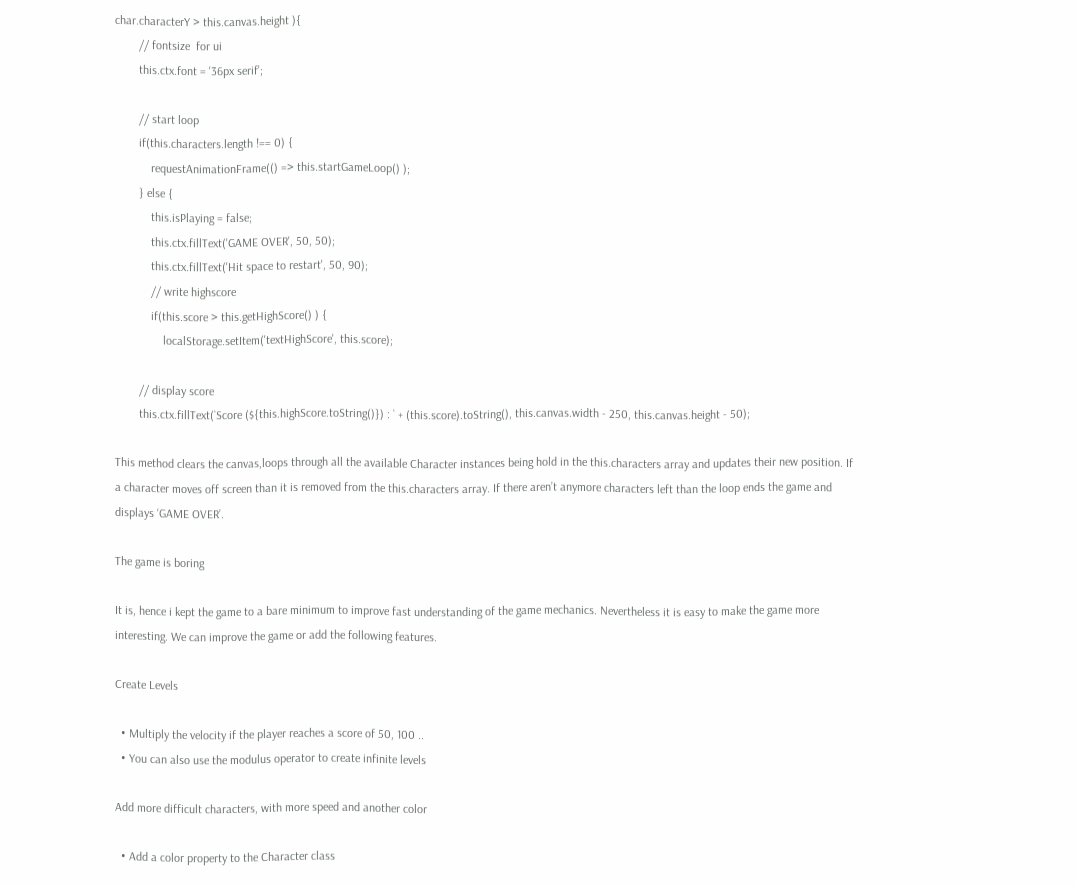char.characterY > this.canvas.height ){
        // fontsize  for ui
        this.ctx.font = '36px serif';

        // start loop
        if(this.characters.length !== 0) {
            requestAnimationFrame(() => this.startGameLoop() );
        } else {
            this.isPlaying = false;
            this.ctx.fillText('GAME OVER', 50, 50);
            this.ctx.fillText('Hit space to restart', 50, 90);
            // write highscore
            if(this.score > this.getHighScore() ) {
                localStorage.setItem('textHighScore', this.score);

        // display score
        this.ctx.fillText(`Score (${this.highScore.toString()}) : ` + (this.score).toString(), this.canvas.width - 250, this.canvas.height - 50);

This method clears the canvas,loops through all the available Character instances being hold in the this.characters array and updates their new position. If a character moves off screen than it is removed from the this.characters array. If there aren’t anymore characters left than the loop ends the game and displays ‘GAME OVER’.

The game is boring

It is, hence i kept the game to a bare minimum to improve fast understanding of the game mechanics. Nevertheless it is easy to make the game more interesting. We can improve the game or add the following features.

Create Levels

  • Multiply the velocity if the player reaches a score of 50, 100 ..
  • You can also use the modulus operator to create infinite levels

Add more difficult characters, with more speed and another color

  • Add a color property to the Character class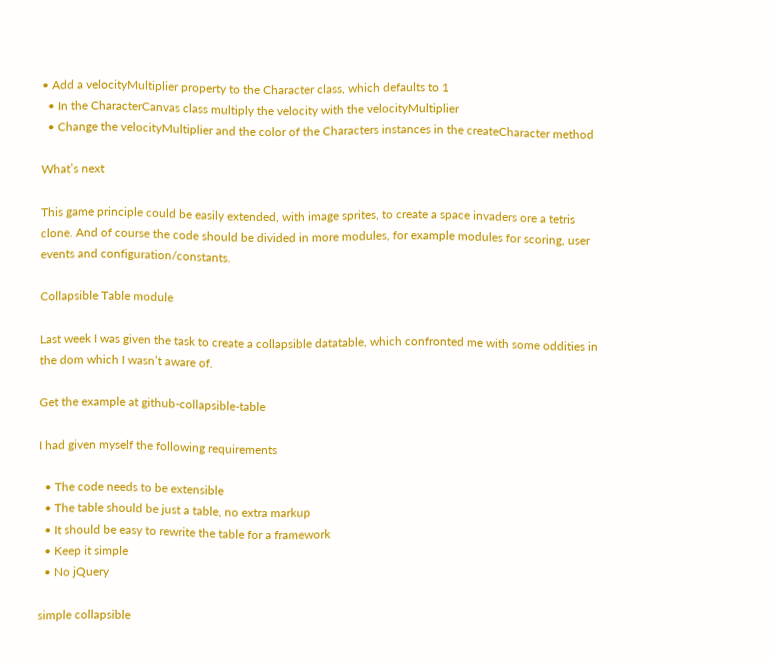• Add a velocityMultiplier property to the Character class, which defaults to 1
  • In the CharacterCanvas class multiply the velocity with the velocityMultiplier
  • Change the velocityMultiplier and the color of the Characters instances in the createCharacter method

What’s next

This game principle could be easily extended, with image sprites, to create a space invaders ore a tetris clone. And of course the code should be divided in more modules, for example modules for scoring, user events and configuration/constants.

Collapsible Table module

Last week I was given the task to create a collapsible datatable, which confronted me with some oddities in the dom which I wasn’t aware of.

Get the example at github-collapsible-table

I had given myself the following requirements

  • The code needs to be extensible
  • The table should be just a table, no extra markup
  • It should be easy to rewrite the table for a framework
  • Keep it simple
  • No jQuery

simple collapsible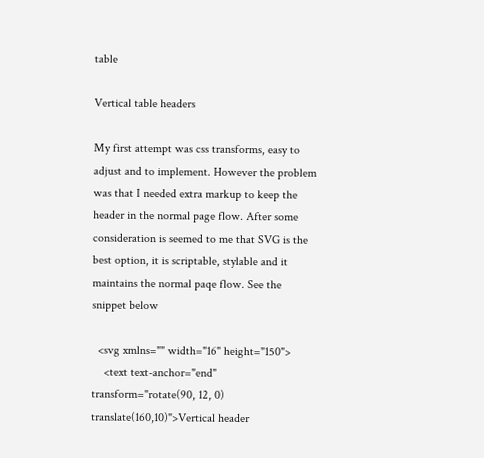table

Vertical table headers

My first attempt was css transforms, easy to adjust and to implement. However the problem was that I needed extra markup to keep the header in the normal page flow. After some consideration is seemed to me that SVG is the best option, it is scriptable, stylable and it maintains the normal paqe flow. See the snippet below

  <svg xmlns="" width="16" height="150">
    <text text-anchor="end" transform="rotate(90, 12, 0) translate(160,10)">Vertical header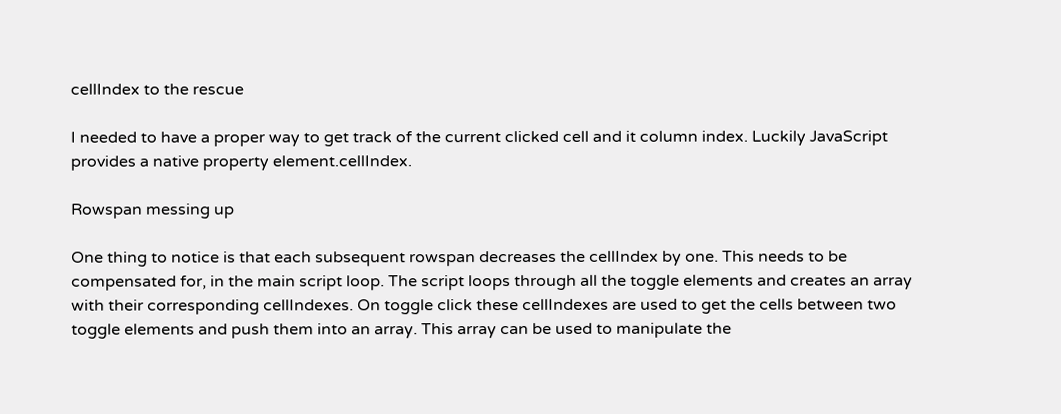cellIndex to the rescue

I needed to have a proper way to get track of the current clicked cell and it column index. Luckily JavaScript provides a native property element.cellIndex.

Rowspan messing up

One thing to notice is that each subsequent rowspan decreases the cellIndex by one. This needs to be compensated for, in the main script loop. The script loops through all the toggle elements and creates an array with their corresponding cellIndexes. On toggle click these cellIndexes are used to get the cells between two toggle elements and push them into an array. This array can be used to manipulate the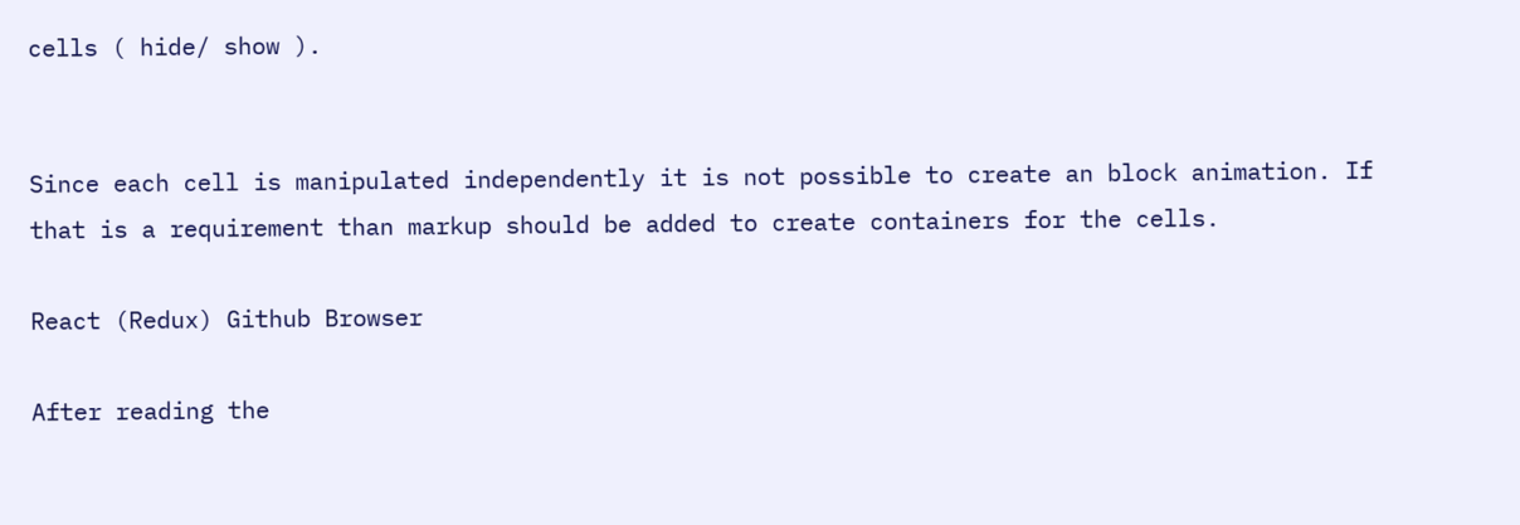cells ( hide/ show ).


Since each cell is manipulated independently it is not possible to create an block animation. If that is a requirement than markup should be added to create containers for the cells.

React (Redux) Github Browser

After reading the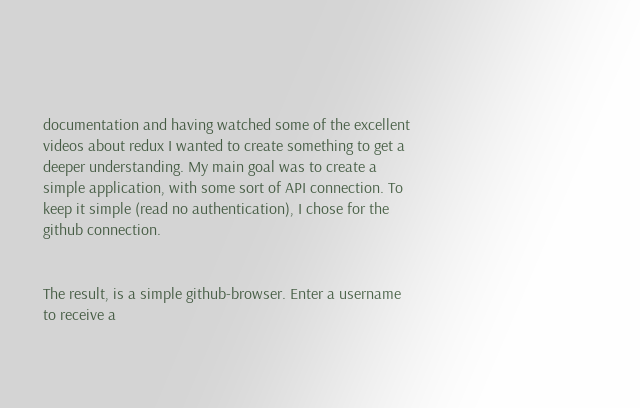documentation and having watched some of the excellent videos about redux I wanted to create something to get a deeper understanding. My main goal was to create a simple application, with some sort of API connection. To keep it simple (read no authentication), I chose for the github connection.


The result, is a simple github-browser. Enter a username to receive a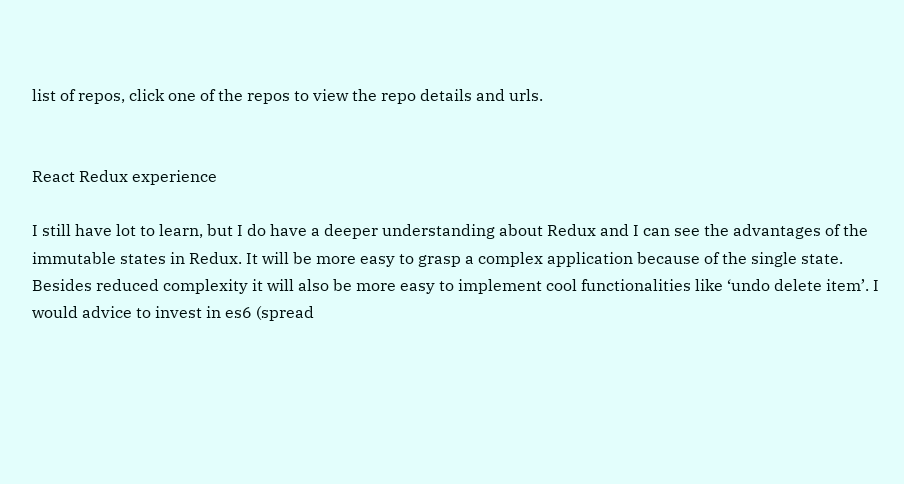list of repos, click one of the repos to view the repo details and urls.


React Redux experience

I still have lot to learn, but I do have a deeper understanding about Redux and I can see the advantages of the immutable states in Redux. It will be more easy to grasp a complex application because of the single state. Besides reduced complexity it will also be more easy to implement cool functionalities like ‘undo delete item’. I would advice to invest in es6 (spread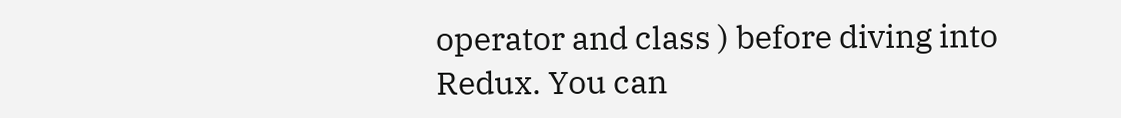operator and class ) before diving into Redux. You can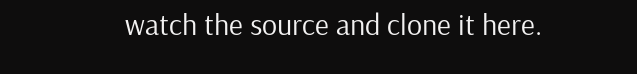watch the source and clone it here.